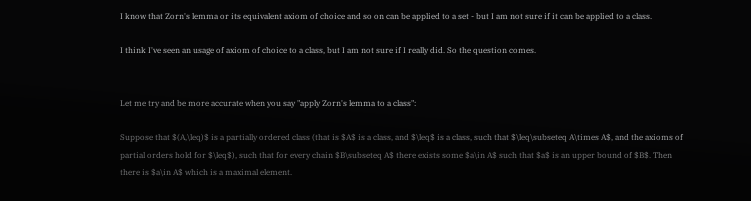I know that Zorn's lemma or its equivalent axiom of choice and so on can be applied to a set - but I am not sure if it can be applied to a class.

I think I've seen an usage of axiom of choice to a class, but I am not sure if I really did. So the question comes.


Let me try and be more accurate when you say "apply Zorn's lemma to a class":

Suppose that $(A,\leq)$ is a partially ordered class (that is $A$ is a class, and $\leq$ is a class, such that $\leq\subseteq A\times A$, and the axioms of partial orders hold for $\leq$), such that for every chain $B\subseteq A$ there exists some $a\in A$ such that $a$ is an upper bound of $B$. Then there is $a\in A$ which is a maximal element.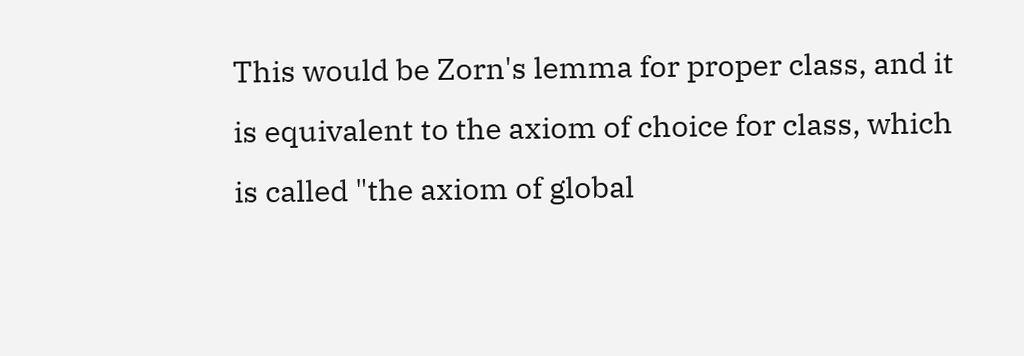This would be Zorn's lemma for proper class, and it is equivalent to the axiom of choice for class, which is called "the axiom of global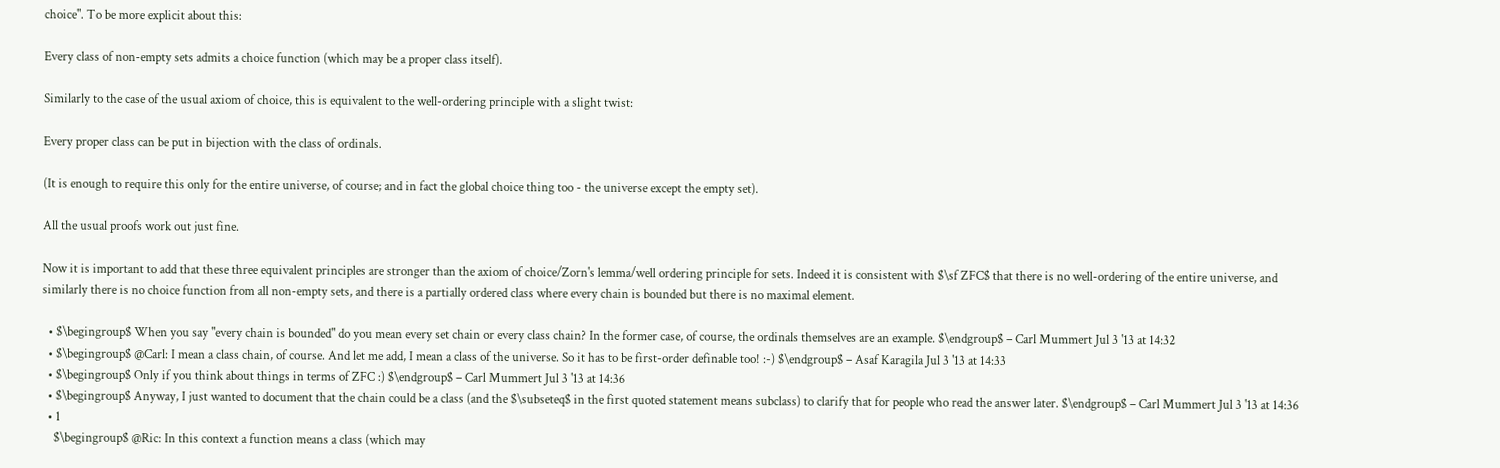choice". To be more explicit about this:

Every class of non-empty sets admits a choice function (which may be a proper class itself).

Similarly to the case of the usual axiom of choice, this is equivalent to the well-ordering principle with a slight twist:

Every proper class can be put in bijection with the class of ordinals.

(It is enough to require this only for the entire universe, of course; and in fact the global choice thing too - the universe except the empty set).

All the usual proofs work out just fine.

Now it is important to add that these three equivalent principles are stronger than the axiom of choice/Zorn's lemma/well ordering principle for sets. Indeed it is consistent with $\sf ZFC$ that there is no well-ordering of the entire universe, and similarly there is no choice function from all non-empty sets, and there is a partially ordered class where every chain is bounded but there is no maximal element.

  • $\begingroup$ When you say "every chain is bounded" do you mean every set chain or every class chain? In the former case, of course, the ordinals themselves are an example. $\endgroup$ – Carl Mummert Jul 3 '13 at 14:32
  • $\begingroup$ @Carl: I mean a class chain, of course. And let me add, I mean a class of the universe. So it has to be first-order definable too! :-) $\endgroup$ – Asaf Karagila Jul 3 '13 at 14:33
  • $\begingroup$ Only if you think about things in terms of ZFC :) $\endgroup$ – Carl Mummert Jul 3 '13 at 14:36
  • $\begingroup$ Anyway, I just wanted to document that the chain could be a class (and the $\subseteq$ in the first quoted statement means subclass) to clarify that for people who read the answer later. $\endgroup$ – Carl Mummert Jul 3 '13 at 14:36
  • 1
    $\begingroup$ @Ric: In this context a function means a class (which may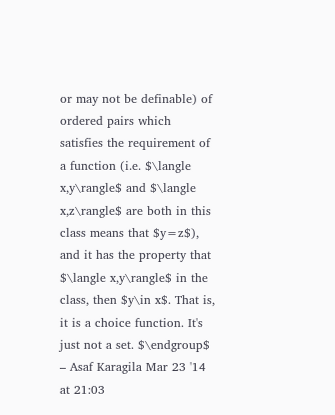or may not be definable) of ordered pairs which satisfies the requirement of a function (i.e. $\langle x,y\rangle$ and $\langle x,z\rangle$ are both in this class means that $y=z$), and it has the property that $\langle x,y\rangle$ in the class, then $y\in x$. That is, it is a choice function. It's just not a set. $\endgroup$ – Asaf Karagila Mar 23 '14 at 21:03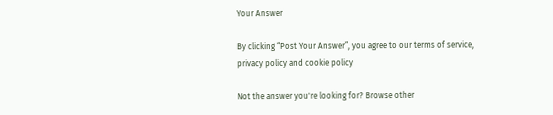Your Answer

By clicking “Post Your Answer”, you agree to our terms of service, privacy policy and cookie policy

Not the answer you're looking for? Browse other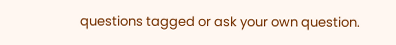questions tagged or ask your own question.